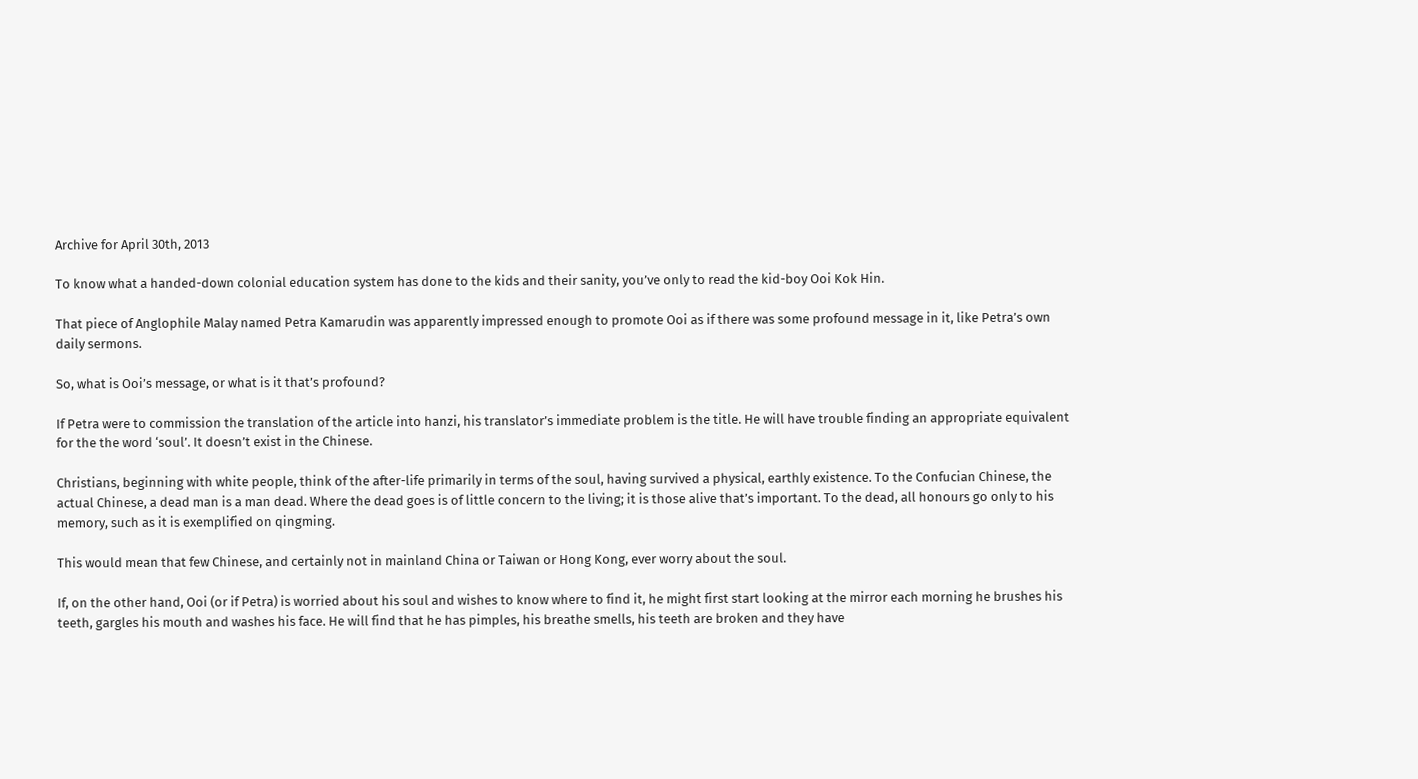Archive for April 30th, 2013

To know what a handed-down colonial education system has done to the kids and their sanity, you’ve only to read the kid-boy Ooi Kok Hin.

That piece of Anglophile Malay named Petra Kamarudin was apparently impressed enough to promote Ooi as if there was some profound message in it, like Petra’s own daily sermons.

So, what is Ooi’s message, or what is it that’s profound?

If Petra were to commission the translation of the article into hanzi, his translator’s immediate problem is the title. He will have trouble finding an appropriate equivalent for the the word ‘soul’. It doesn’t exist in the Chinese.

Christians, beginning with white people, think of the after-life primarily in terms of the soul, having survived a physical, earthly existence. To the Confucian Chinese, the actual Chinese, a dead man is a man dead. Where the dead goes is of little concern to the living; it is those alive that’s important. To the dead, all honours go only to his memory, such as it is exemplified on qingming.

This would mean that few Chinese, and certainly not in mainland China or Taiwan or Hong Kong, ever worry about the soul.

If, on the other hand, Ooi (or if Petra) is worried about his soul and wishes to know where to find it, he might first start looking at the mirror each morning he brushes his teeth, gargles his mouth and washes his face. He will find that he has pimples, his breathe smells, his teeth are broken and they have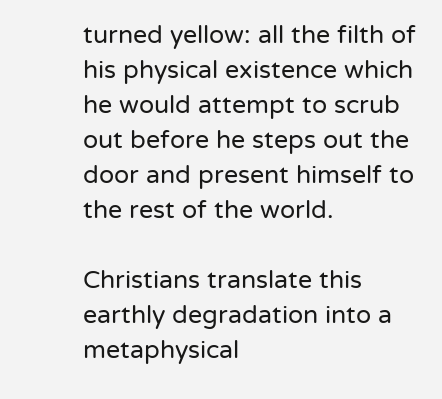turned yellow: all the filth of his physical existence which he would attempt to scrub out before he steps out the door and present himself to the rest of the world.

Christians translate this earthly degradation into a metaphysical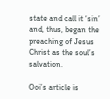state and call it ‘sin’ and, thus, began the preaching of Jesus Christ as the soul’s salvation.

Ooi’s article is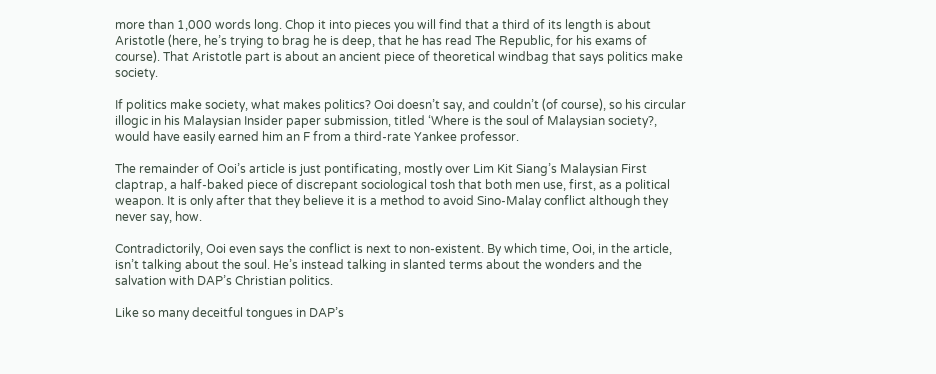more than 1,000 words long. Chop it into pieces you will find that a third of its length is about Aristotle (here, he’s trying to brag he is deep, that he has read The Republic, for his exams of course). That Aristotle part is about an ancient piece of theoretical windbag that says politics make society.

If politics make society, what makes politics? Ooi doesn’t say, and couldn’t (of course), so his circular illogic in his Malaysian Insider paper submission, titled ‘Where is the soul of Malaysian society?, would have easily earned him an F from a third-rate Yankee professor.

The remainder of Ooi’s article is just pontificating, mostly over Lim Kit Siang’s Malaysian First claptrap, a half-baked piece of discrepant sociological tosh that both men use, first, as a political weapon. It is only after that they believe it is a method to avoid Sino-Malay conflict although they never say, how.

Contradictorily, Ooi even says the conflict is next to non-existent. By which time, Ooi, in the article, isn’t talking about the soul. He’s instead talking in slanted terms about the wonders and the salvation with DAP’s Christian politics.

Like so many deceitful tongues in DAP’s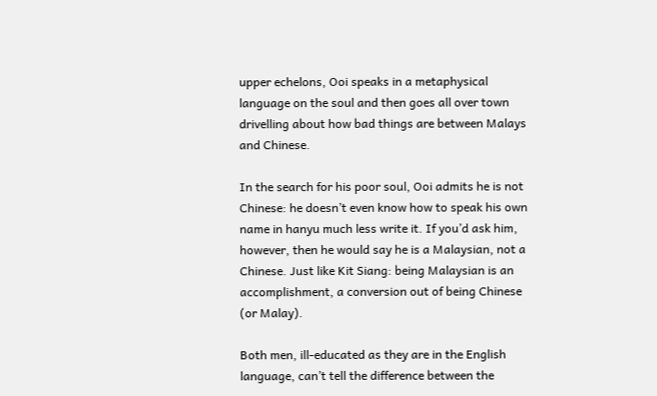upper echelons, Ooi speaks in a metaphysical language on the soul and then goes all over town drivelling about how bad things are between Malays and Chinese.

In the search for his poor soul, Ooi admits he is not Chinese: he doesn’t even know how to speak his own name in hanyu much less write it. If you’d ask him, however, then he would say he is a Malaysian, not a Chinese. Just like Kit Siang: being Malaysian is an accomplishment, a conversion out of being Chinese (or Malay).

Both men, ill-educated as they are in the English language, can’t tell the difference between the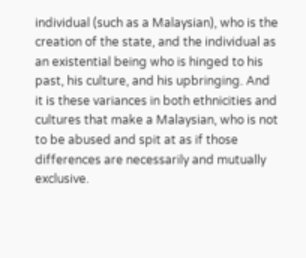individual (such as a Malaysian), who is the creation of the state, and the individual as an existential being who is hinged to his past, his culture, and his upbringing. And it is these variances in both ethnicities and cultures that make a Malaysian, who is not to be abused and spit at as if those differences are necessarily and mutually exclusive.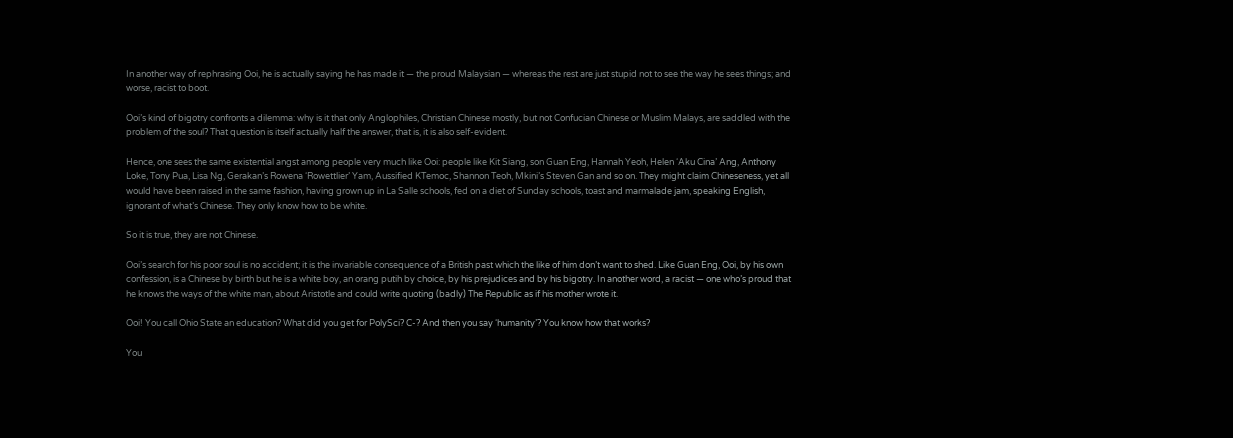In another way of rephrasing Ooi, he is actually saying he has made it — the proud Malaysian — whereas the rest are just stupid not to see the way he sees things; and worse, racist to boot.

Ooi’s kind of bigotry confronts a dilemma: why is it that only Anglophiles, Christian Chinese mostly, but not Confucian Chinese or Muslim Malays, are saddled with the problem of the soul? That question is itself actually half the answer, that is, it is also self-evident.

Hence, one sees the same existential angst among people very much like Ooi: people like Kit Siang, son Guan Eng, Hannah Yeoh, Helen ‘Aku Cina’ Ang, Anthony Loke, Tony Pua, Lisa Ng, Gerakan’s Rowena ‘Rowettlier’ Yam, Aussified KTemoc, Shannon Teoh, Mkini’s Steven Gan and so on. They might claim Chineseness, yet all would have been raised in the same fashion, having grown up in La Salle schools, fed on a diet of Sunday schools, toast and marmalade jam, speaking English, ignorant of what’s Chinese. They only know how to be white.

So it is true, they are not Chinese.

Ooi’s search for his poor soul is no accident; it is the invariable consequence of a British past which the like of him don’t want to shed. Like Guan Eng, Ooi, by his own confession, is a Chinese by birth but he is a white boy, an orang putih by choice, by his prejudices and by his bigotry. In another word, a racist — one who’s proud that he knows the ways of the white man, about Aristotle and could write quoting (badly) The Republic as if his mother wrote it.

Ooi! You call Ohio State an education? What did you get for PolySci? C-? And then you say ‘humanity’? You know how that works?

You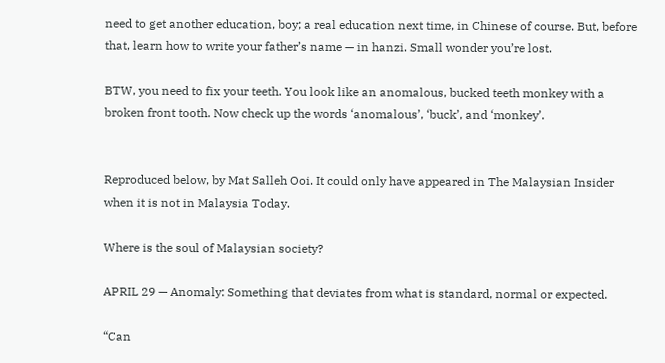need to get another education, boy; a real education next time, in Chinese of course. But, before that, learn how to write your father’s name — in hanzi. Small wonder you’re lost.

BTW, you need to fix your teeth. You look like an anomalous, bucked teeth monkey with a broken front tooth. Now check up the words ‘anomalous’, ‘buck’, and ‘monkey’.


Reproduced below, by Mat Salleh Ooi. It could only have appeared in The Malaysian Insider when it is not in Malaysia Today.

Where is the soul of Malaysian society?

APRIL 29 — Anomaly: Something that deviates from what is standard, normal or expected.

“Can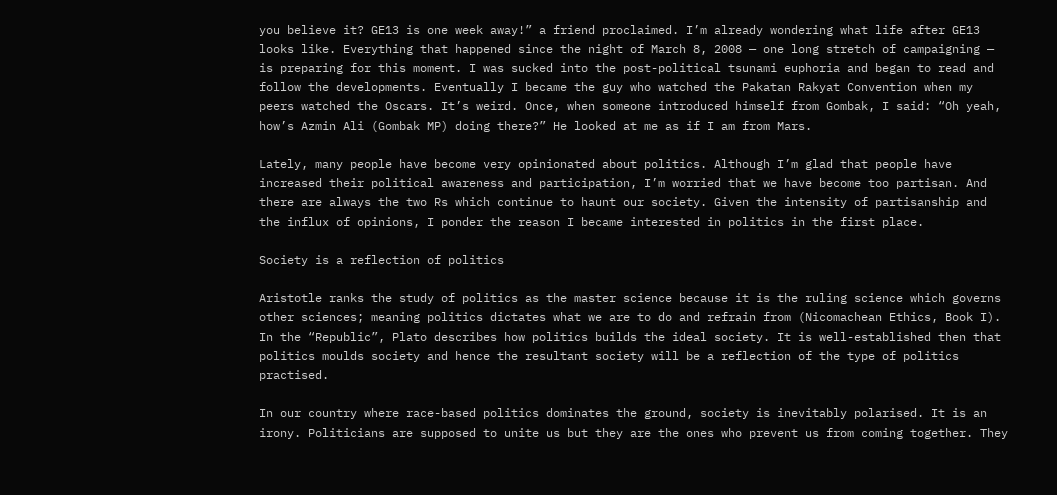you believe it? GE13 is one week away!” a friend proclaimed. I’m already wondering what life after GE13 looks like. Everything that happened since the night of March 8, 2008 — one long stretch of campaigning — is preparing for this moment. I was sucked into the post-political tsunami euphoria and began to read and follow the developments. Eventually I became the guy who watched the Pakatan Rakyat Convention when my peers watched the Oscars. It’s weird. Once, when someone introduced himself from Gombak, I said: “Oh yeah, how’s Azmin Ali (Gombak MP) doing there?” He looked at me as if I am from Mars.

Lately, many people have become very opinionated about politics. Although I’m glad that people have increased their political awareness and participation, I’m worried that we have become too partisan. And there are always the two Rs which continue to haunt our society. Given the intensity of partisanship and the influx of opinions, I ponder the reason I became interested in politics in the first place.

Society is a reflection of politics

Aristotle ranks the study of politics as the master science because it is the ruling science which governs other sciences; meaning politics dictates what we are to do and refrain from (Nicomachean Ethics, Book I). In the “Republic”, Plato describes how politics builds the ideal society. It is well-established then that politics moulds society and hence the resultant society will be a reflection of the type of politics practised.

In our country where race-based politics dominates the ground, society is inevitably polarised. It is an irony. Politicians are supposed to unite us but they are the ones who prevent us from coming together. They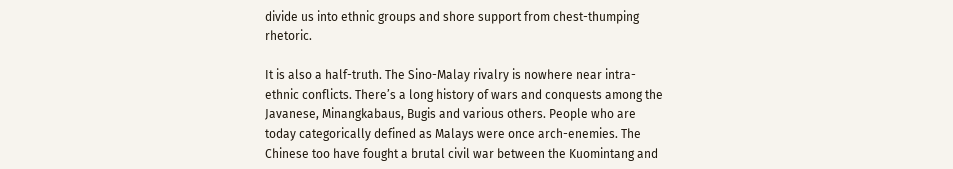divide us into ethnic groups and shore support from chest-thumping rhetoric.

It is also a half-truth. The Sino-Malay rivalry is nowhere near intra-ethnic conflicts. There’s a long history of wars and conquests among the Javanese, Minangkabaus, Bugis and various others. People who are today categorically defined as Malays were once arch-enemies. The Chinese too have fought a brutal civil war between the Kuomintang and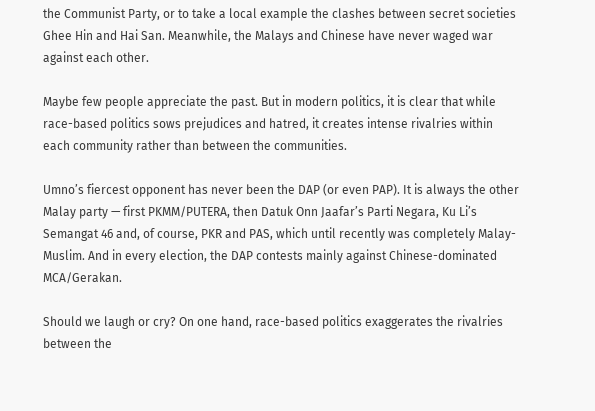the Communist Party, or to take a local example the clashes between secret societies Ghee Hin and Hai San. Meanwhile, the Malays and Chinese have never waged war against each other.

Maybe few people appreciate the past. But in modern politics, it is clear that while race-based politics sows prejudices and hatred, it creates intense rivalries within each community rather than between the communities.

Umno’s fiercest opponent has never been the DAP (or even PAP). It is always the other Malay party — first PKMM/PUTERA, then Datuk Onn Jaafar’s Parti Negara, Ku Li’s Semangat 46 and, of course, PKR and PAS, which until recently was completely Malay-Muslim. And in every election, the DAP contests mainly against Chinese-dominated MCA/Gerakan.

Should we laugh or cry? On one hand, race-based politics exaggerates the rivalries between the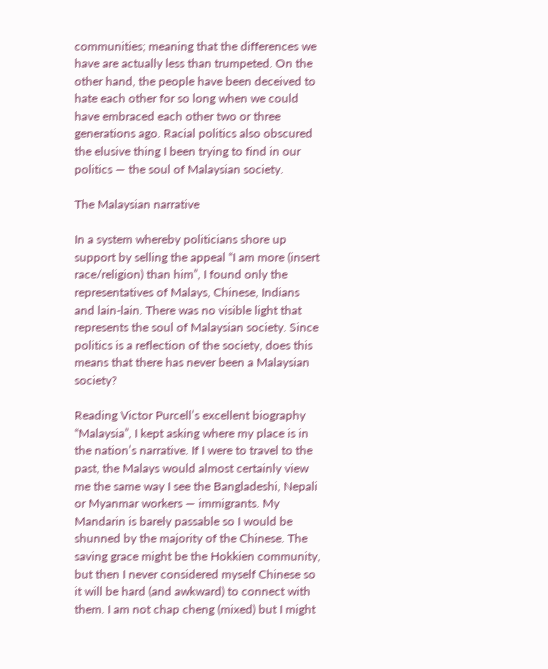communities; meaning that the differences we have are actually less than trumpeted. On the other hand, the people have been deceived to hate each other for so long when we could have embraced each other two or three generations ago. Racial politics also obscured the elusive thing I been trying to find in our politics — the soul of Malaysian society.

The Malaysian narrative

In a system whereby politicians shore up support by selling the appeal “I am more (insert race/religion) than him”, I found only the representatives of Malays, Chinese, Indians and lain-lain. There was no visible light that represents the soul of Malaysian society. Since politics is a reflection of the society, does this means that there has never been a Malaysian society?

Reading Victor Purcell’s excellent biography “Malaysia”, I kept asking where my place is in the nation’s narrative. If I were to travel to the past, the Malays would almost certainly view me the same way I see the Bangladeshi, Nepali or Myanmar workers — immigrants. My Mandarin is barely passable so I would be shunned by the majority of the Chinese. The saving grace might be the Hokkien community, but then I never considered myself Chinese so it will be hard (and awkward) to connect with them. I am not chap cheng (mixed) but I might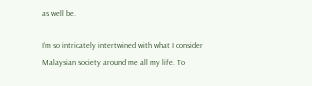as well be.

I’m so intricately intertwined with what I consider Malaysian society around me all my life. To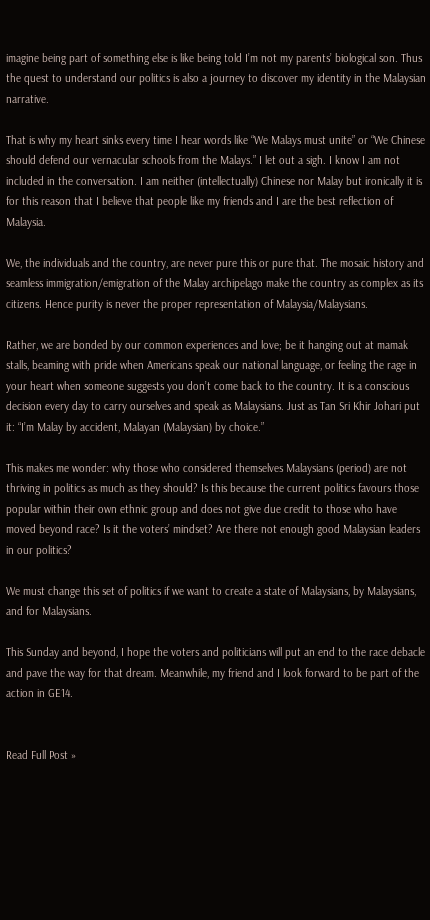imagine being part of something else is like being told I’m not my parents’ biological son. Thus the quest to understand our politics is also a journey to discover my identity in the Malaysian narrative.

That is why my heart sinks every time I hear words like “We Malays must unite” or “We Chinese should defend our vernacular schools from the Malays.” I let out a sigh. I know I am not included in the conversation. I am neither (intellectually) Chinese nor Malay but ironically it is for this reason that I believe that people like my friends and I are the best reflection of Malaysia.

We, the individuals and the country, are never pure this or pure that. The mosaic history and seamless immigration/emigration of the Malay archipelago make the country as complex as its citizens. Hence purity is never the proper representation of Malaysia/Malaysians.

Rather, we are bonded by our common experiences and love; be it hanging out at mamak stalls, beaming with pride when Americans speak our national language, or feeling the rage in your heart when someone suggests you don’t come back to the country. It is a conscious decision every day to carry ourselves and speak as Malaysians. Just as Tan Sri Khir Johari put it: “I’m Malay by accident, Malayan (Malaysian) by choice.”

This makes me wonder: why those who considered themselves Malaysians (period) are not thriving in politics as much as they should? Is this because the current politics favours those popular within their own ethnic group and does not give due credit to those who have moved beyond race? Is it the voters’ mindset? Are there not enough good Malaysian leaders in our politics?

We must change this set of politics if we want to create a state of Malaysians, by Malaysians, and for Malaysians.

This Sunday and beyond, I hope the voters and politicians will put an end to the race debacle and pave the way for that dream. Meanwhile, my friend and I look forward to be part of the action in GE14.


Read Full Post »